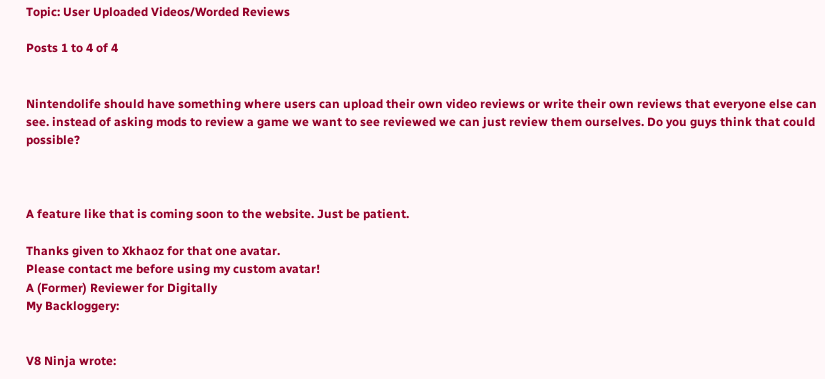Topic: User Uploaded Videos/Worded Reviews

Posts 1 to 4 of 4


Nintendolife should have something where users can upload their own video reviews or write their own reviews that everyone else can see. instead of asking mods to review a game we want to see reviewed we can just review them ourselves. Do you guys think that could possible?



A feature like that is coming soon to the website. Just be patient.

Thanks given to Xkhaoz for that one avatar.
Please contact me before using my custom avatar!
A (Former) Reviewer for Digitally
My Backloggery:


V8 Ninja wrote: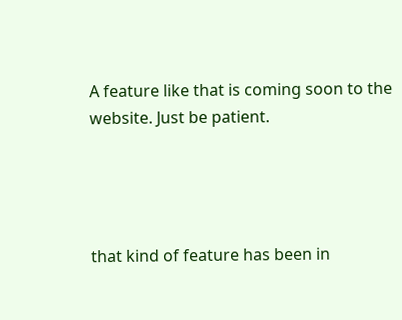A feature like that is coming soon to the website. Just be patient.




that kind of feature has been in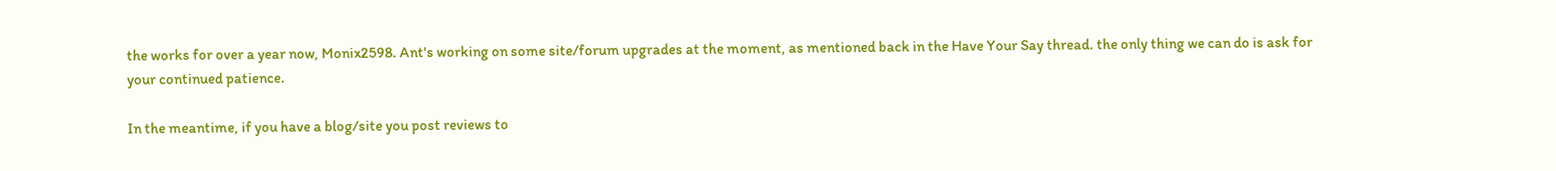the works for over a year now, Monix2598. Ant's working on some site/forum upgrades at the moment, as mentioned back in the Have Your Say thread. the only thing we can do is ask for your continued patience.

In the meantime, if you have a blog/site you post reviews to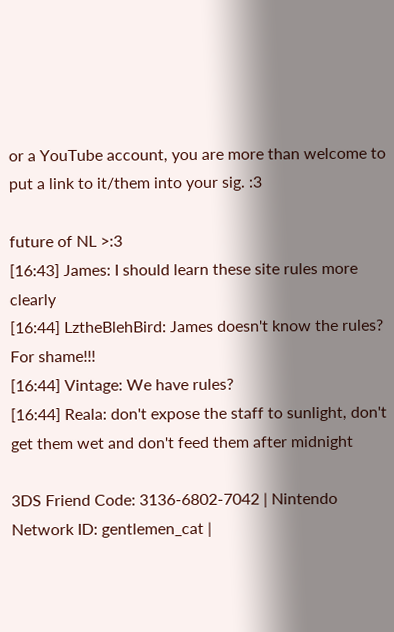or a YouTube account, you are more than welcome to put a link to it/them into your sig. :3

future of NL >:3
[16:43] James: I should learn these site rules more clearly
[16:44] LztheBlehBird: James doesn't know the rules? For shame!!!
[16:44] Vintage: We have rules?
[16:44] Reala: don't expose the staff to sunlight, don't get them wet and don't feed them after midnight

3DS Friend Code: 3136-6802-7042 | Nintendo Network ID: gentlemen_cat |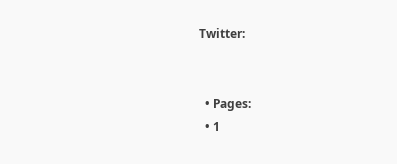Twitter:


  • Pages:
  • 1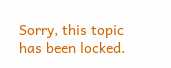Sorry, this topic has been locked.